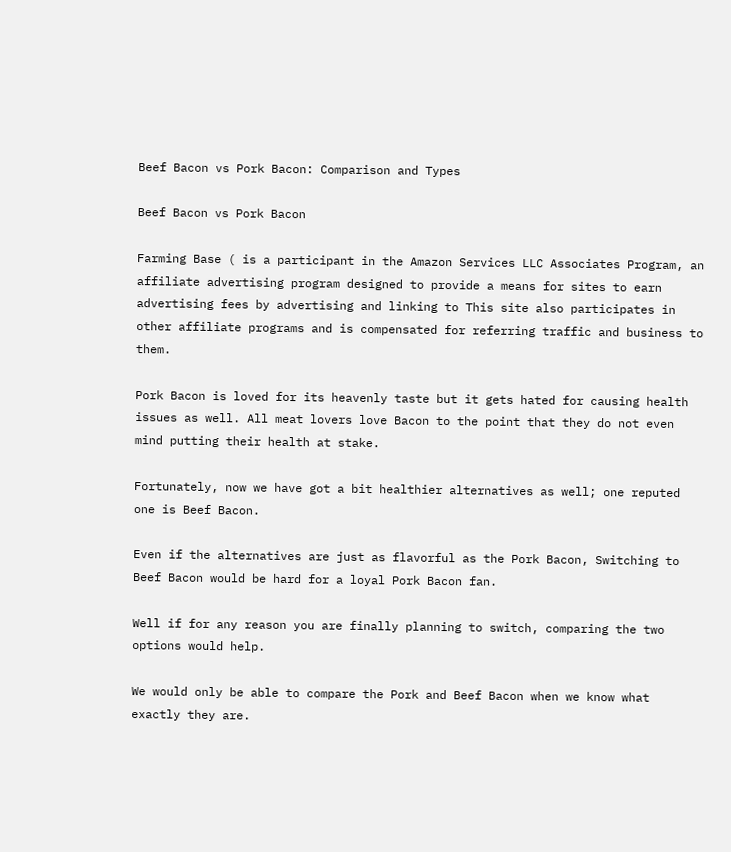Beef Bacon vs Pork Bacon: Comparison and Types

Beef Bacon vs Pork Bacon

Farming Base ( is a participant in the Amazon Services LLC Associates Program, an affiliate advertising program designed to provide a means for sites to earn advertising fees by advertising and linking to This site also participates in other affiliate programs and is compensated for referring traffic and business to them.

Pork Bacon is loved for its heavenly taste but it gets hated for causing health issues as well. All meat lovers love Bacon to the point that they do not even mind putting their health at stake.

Fortunately, now we have got a bit healthier alternatives as well; one reputed one is Beef Bacon.

Even if the alternatives are just as flavorful as the Pork Bacon, Switching to Beef Bacon would be hard for a loyal Pork Bacon fan.

Well if for any reason you are finally planning to switch, comparing the two options would help.

We would only be able to compare the Pork and Beef Bacon when we know what exactly they are.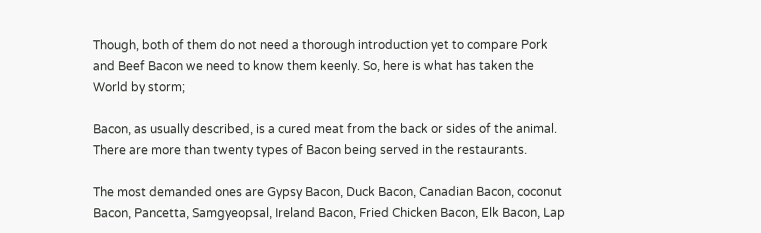Though, both of them do not need a thorough introduction yet to compare Pork and Beef Bacon we need to know them keenly. So, here is what has taken the World by storm;

Bacon, as usually described, is a cured meat from the back or sides of the animal. There are more than twenty types of Bacon being served in the restaurants.

The most demanded ones are Gypsy Bacon, Duck Bacon, Canadian Bacon, coconut Bacon, Pancetta, Samgyeopsal, Ireland Bacon, Fried Chicken Bacon, Elk Bacon, Lap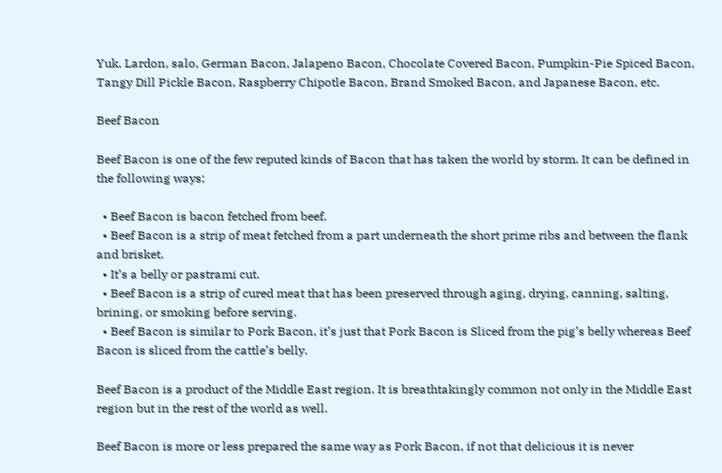Yuk, Lardon, salo, German Bacon, Jalapeno Bacon, Chocolate Covered Bacon, Pumpkin-Pie Spiced Bacon, Tangy Dill Pickle Bacon, Raspberry Chipotle Bacon, Brand Smoked Bacon, and Japanese Bacon, etc.

Beef Bacon

Beef Bacon is one of the few reputed kinds of Bacon that has taken the world by storm. It can be defined in the following ways;

  • Beef Bacon is bacon fetched from beef.
  • Beef Bacon is a strip of meat fetched from a part underneath the short prime ribs and between the flank and brisket.
  • It’s a belly or pastrami cut.
  • Beef Bacon is a strip of cured meat that has been preserved through aging, drying, canning, salting, brining, or smoking before serving.
  • Beef Bacon is similar to Pork Bacon, it’s just that Pork Bacon is Sliced from the pig’s belly whereas Beef Bacon is sliced from the cattle’s belly.

Beef Bacon is a product of the Middle East region. It is breathtakingly common not only in the Middle East region but in the rest of the world as well.

Beef Bacon is more or less prepared the same way as Pork Bacon, if not that delicious it is never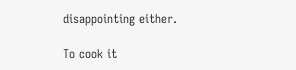disappointing either.

To cook it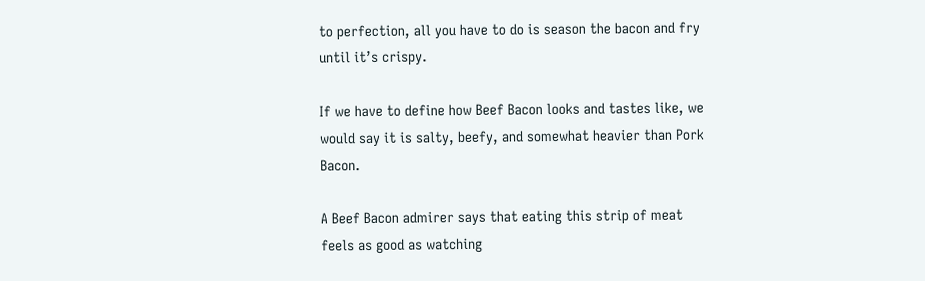to perfection, all you have to do is season the bacon and fry until it’s crispy.

If we have to define how Beef Bacon looks and tastes like, we would say it is salty, beefy, and somewhat heavier than Pork Bacon.

A Beef Bacon admirer says that eating this strip of meat feels as good as watching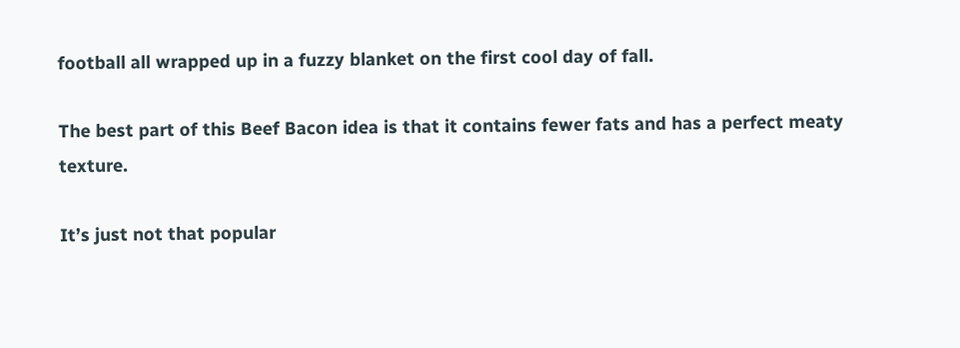football all wrapped up in a fuzzy blanket on the first cool day of fall.

The best part of this Beef Bacon idea is that it contains fewer fats and has a perfect meaty texture.

It’s just not that popular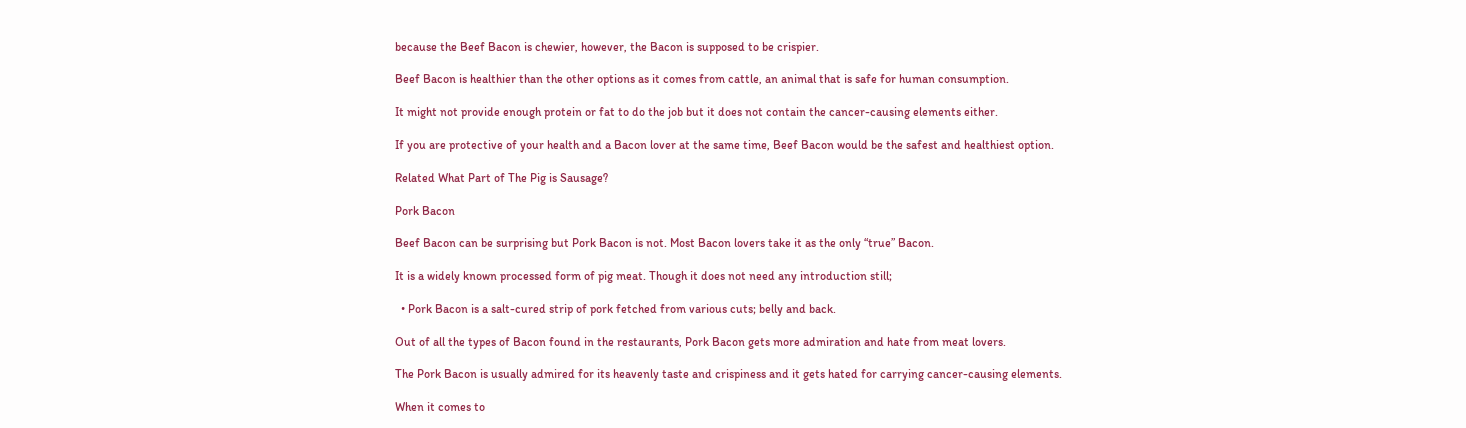because the Beef Bacon is chewier, however, the Bacon is supposed to be crispier.

Beef Bacon is healthier than the other options as it comes from cattle, an animal that is safe for human consumption.

It might not provide enough protein or fat to do the job but it does not contain the cancer-causing elements either.

If you are protective of your health and a Bacon lover at the same time, Beef Bacon would be the safest and healthiest option.

Related What Part of The Pig is Sausage?

Pork Bacon

Beef Bacon can be surprising but Pork Bacon is not. Most Bacon lovers take it as the only “true” Bacon.

It is a widely known processed form of pig meat. Though it does not need any introduction still;

  • Pork Bacon is a salt-cured strip of pork fetched from various cuts; belly and back.

Out of all the types of Bacon found in the restaurants, Pork Bacon gets more admiration and hate from meat lovers.

The Pork Bacon is usually admired for its heavenly taste and crispiness and it gets hated for carrying cancer-causing elements.

When it comes to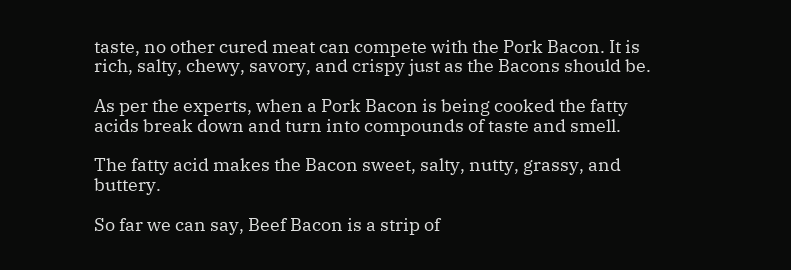taste, no other cured meat can compete with the Pork Bacon. It is rich, salty, chewy, savory, and crispy just as the Bacons should be.

As per the experts, when a Pork Bacon is being cooked the fatty acids break down and turn into compounds of taste and smell.

The fatty acid makes the Bacon sweet, salty, nutty, grassy, and buttery.

So far we can say, Beef Bacon is a strip of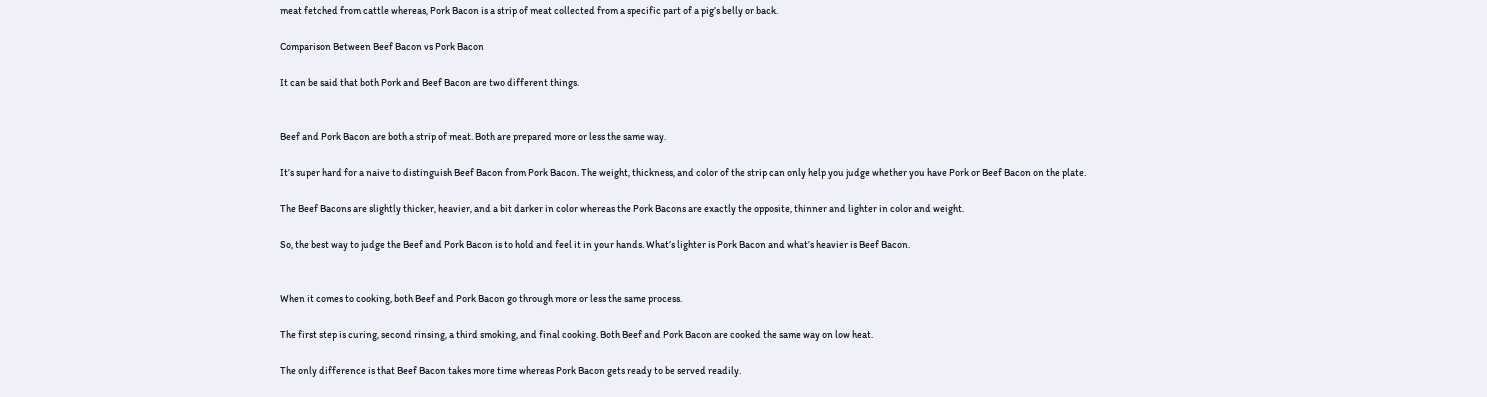meat fetched from cattle whereas, Pork Bacon is a strip of meat collected from a specific part of a pig’s belly or back.

Comparison Between Beef Bacon vs Pork Bacon

It can be said that both Pork and Beef Bacon are two different things.


Beef and Pork Bacon are both a strip of meat. Both are prepared more or less the same way.

It’s super hard for a naive to distinguish Beef Bacon from Pork Bacon. The weight, thickness, and color of the strip can only help you judge whether you have Pork or Beef Bacon on the plate.

The Beef Bacons are slightly thicker, heavier, and a bit darker in color whereas the Pork Bacons are exactly the opposite, thinner and lighter in color and weight.

So, the best way to judge the Beef and Pork Bacon is to hold and feel it in your hands. What’s lighter is Pork Bacon and what’s heavier is Beef Bacon.


When it comes to cooking, both Beef and Pork Bacon go through more or less the same process.

The first step is curing, second rinsing, a third smoking, and final cooking. Both Beef and Pork Bacon are cooked the same way on low heat.

The only difference is that Beef Bacon takes more time whereas Pork Bacon gets ready to be served readily.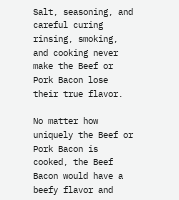Salt, seasoning, and careful curing rinsing, smoking, and cooking never make the Beef or Pork Bacon lose their true flavor.

No matter how uniquely the Beef or Pork Bacon is cooked, the Beef Bacon would have a beefy flavor and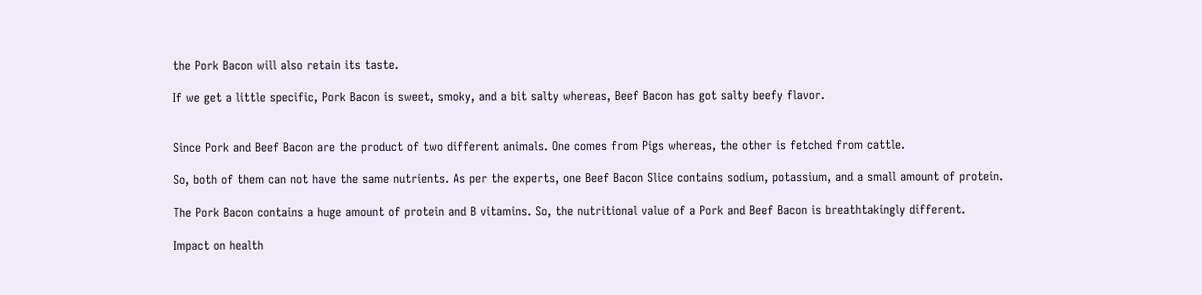the Pork Bacon will also retain its taste.

If we get a little specific, Pork Bacon is sweet, smoky, and a bit salty whereas, Beef Bacon has got salty beefy flavor.


Since Pork and Beef Bacon are the product of two different animals. One comes from Pigs whereas, the other is fetched from cattle.

So, both of them can not have the same nutrients. As per the experts, one Beef Bacon Slice contains sodium, potassium, and a small amount of protein.

The Pork Bacon contains a huge amount of protein and B vitamins. So, the nutritional value of a Pork and Beef Bacon is breathtakingly different.

Impact on health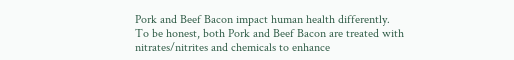Pork and Beef Bacon impact human health differently. To be honest, both Pork and Beef Bacon are treated with nitrates/nitrites and chemicals to enhance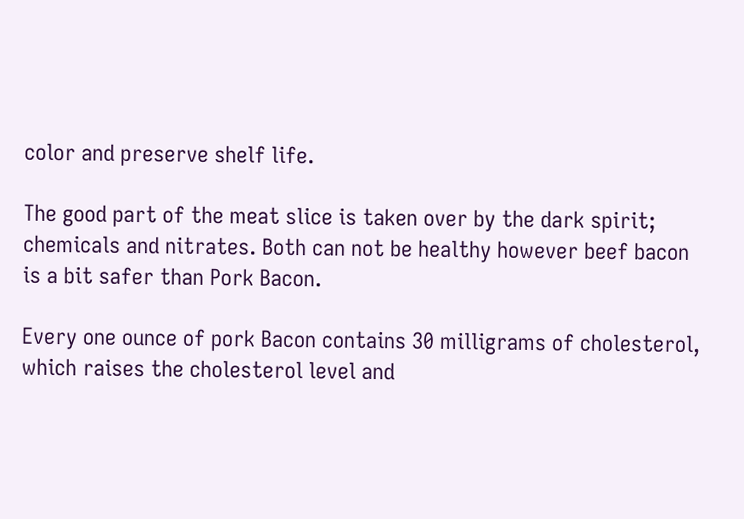color and preserve shelf life.

The good part of the meat slice is taken over by the dark spirit; chemicals and nitrates. Both can not be healthy however beef bacon is a bit safer than Pork Bacon.

Every one ounce of pork Bacon contains 30 milligrams of cholesterol, which raises the cholesterol level and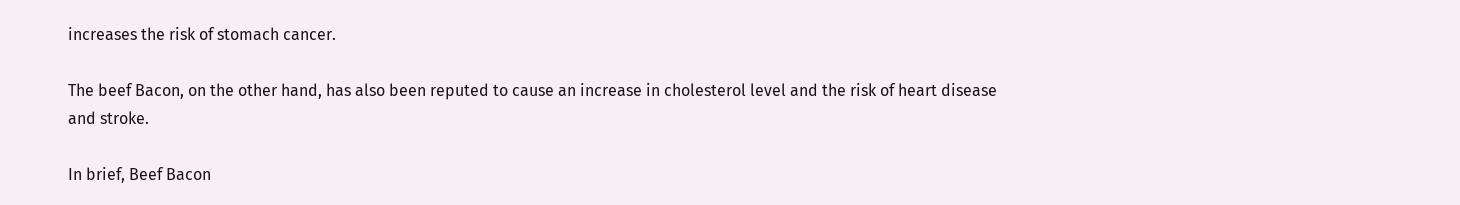increases the risk of stomach cancer.

The beef Bacon, on the other hand, has also been reputed to cause an increase in cholesterol level and the risk of heart disease and stroke.

In brief, Beef Bacon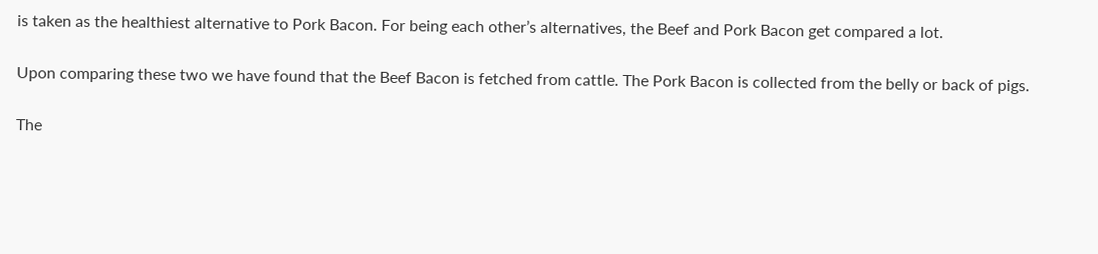is taken as the healthiest alternative to Pork Bacon. For being each other’s alternatives, the Beef and Pork Bacon get compared a lot.

Upon comparing these two we have found that the Beef Bacon is fetched from cattle. The Pork Bacon is collected from the belly or back of pigs.

The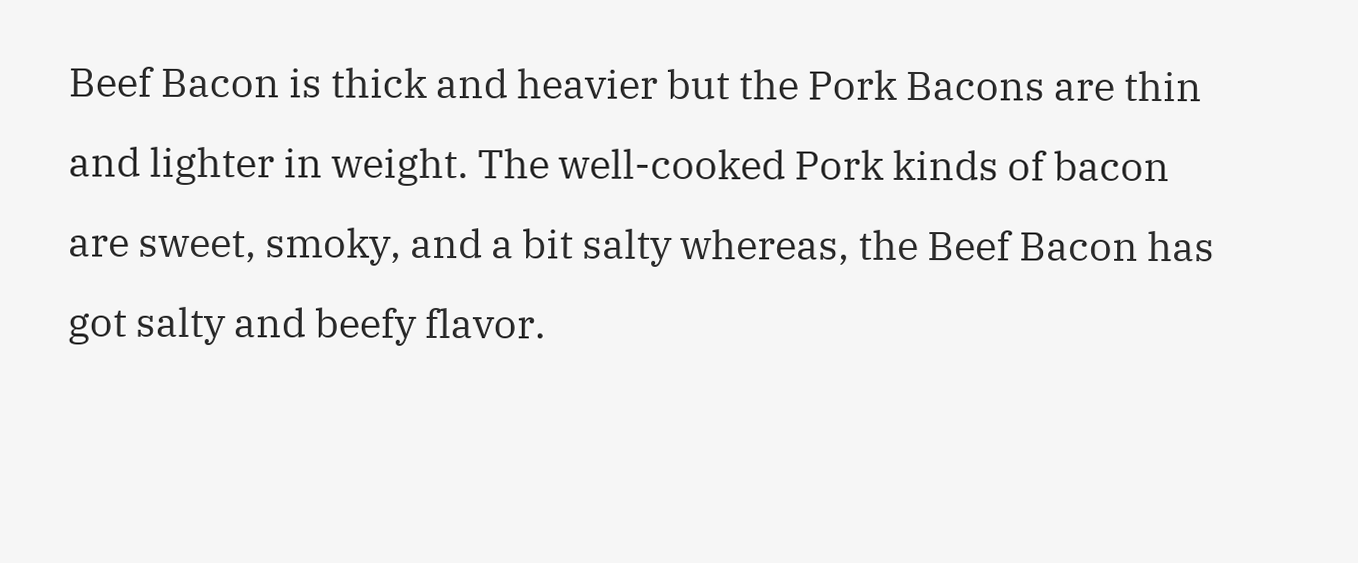Beef Bacon is thick and heavier but the Pork Bacons are thin and lighter in weight. The well-cooked Pork kinds of bacon are sweet, smoky, and a bit salty whereas, the Beef Bacon has got salty and beefy flavor.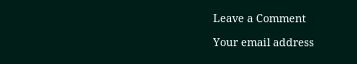Leave a Comment

Your email address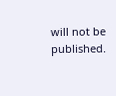will not be published.